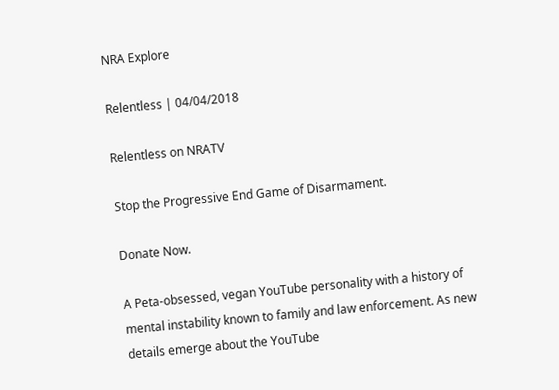NRA Explore

Relentless | 04/04/2018

Relentless on NRATV

Stop the Progressive End Game of Disarmament.

Donate Now.

A Peta-obsessed, vegan YouTube personality with a history of mental instability known to family and law enforcement. As new details emerge about the YouTube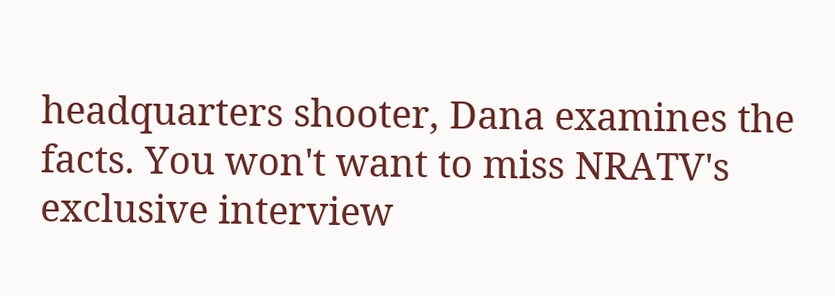headquarters shooter, Dana examines the facts. You won't want to miss NRATV's exclusive interview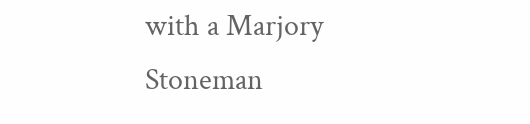with a Marjory Stoneman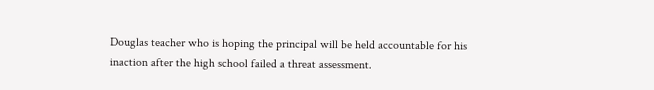Douglas teacher who is hoping the principal will be held accountable for his inaction after the high school failed a threat assessment.